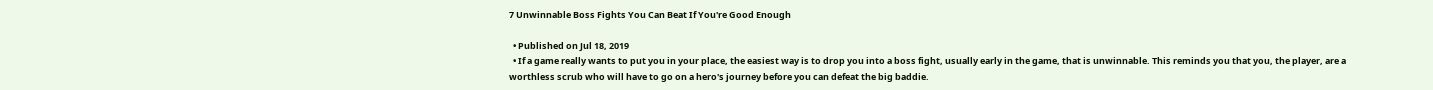7 Unwinnable Boss Fights You Can Beat If You're Good Enough

  • Published on Jul 18, 2019
  • If a game really wants to put you in your place, the easiest way is to drop you into a boss fight, usually early in the game, that is unwinnable. This reminds you that you, the player, are a worthless scrub who will have to go on a hero's journey before you can defeat the big baddie.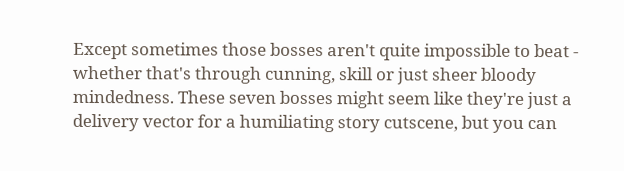Except sometimes those bosses aren't quite impossible to beat - whether that's through cunning, skill or just sheer bloody mindedness. These seven bosses might seem like they're just a delivery vector for a humiliating story cutscene, but you can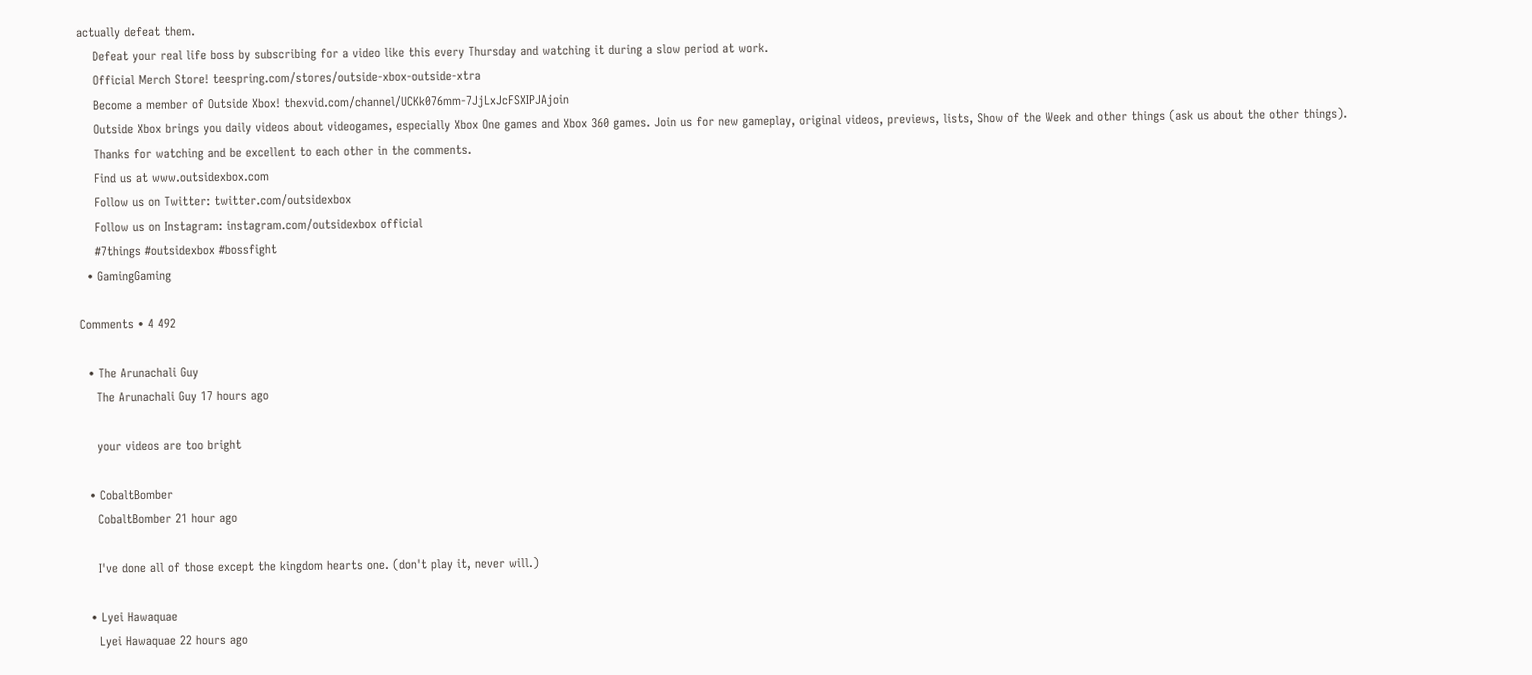actually defeat them.
    Defeat your real life boss by subscribing for a video like this every Thursday and watching it during a slow period at work.
    Official Merch Store! teespring.com/stores/outside-xbox-outside-xtra
    Become a member of Outside Xbox! thexvid.com/channel/UCKk076mm-7JjLxJcFSXIPJAjoin
    Outside Xbox brings you daily videos about videogames, especially Xbox One games and Xbox 360 games. Join us for new gameplay, original videos, previews, lists, Show of the Week and other things (ask us about the other things).
    Thanks for watching and be excellent to each other in the comments.
    Find us at www.outsidexbox.com
    Follow us on Twitter: twitter.com/outsidexbox
    Follow us on Instagram: instagram.com/outsidexbox official
    #7things #outsidexbox #bossfight
  • GamingGaming

Comments • 4 492

  • The Arunachali Guy
    The Arunachali Guy 17 hours ago

    your videos are too bright

  • CobaltBomber
    CobaltBomber 21 hour ago

    I've done all of those except the kingdom hearts one. (don't play it, never will.)

  • Lyei Hawaquae
    Lyei Hawaquae 22 hours ago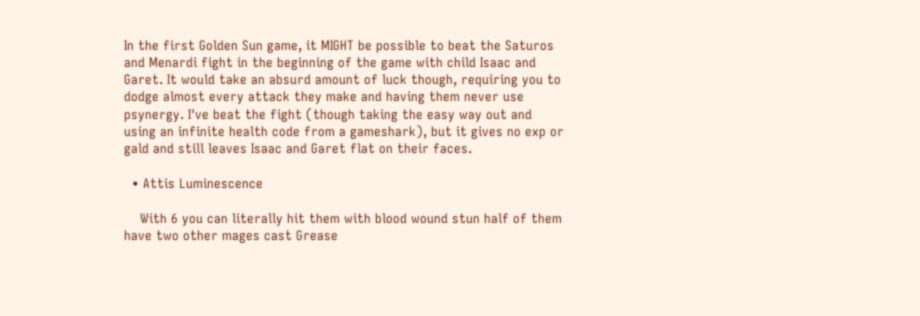In the first Golden Sun game, it MIGHT be possible to beat the Saturos and Menardi fight in the beginning of the game with child Isaac and Garet. It would take an absurd amount of luck though, requiring you to dodge almost every attack they make and having them never use psynergy. I've beat the fight (though taking the easy way out and using an infinite health code from a gameshark), but it gives no exp or gald and still leaves Isaac and Garet flat on their faces.

  • Attis Luminescence

    With 6 you can literally hit them with blood wound stun half of them have two other mages cast Grease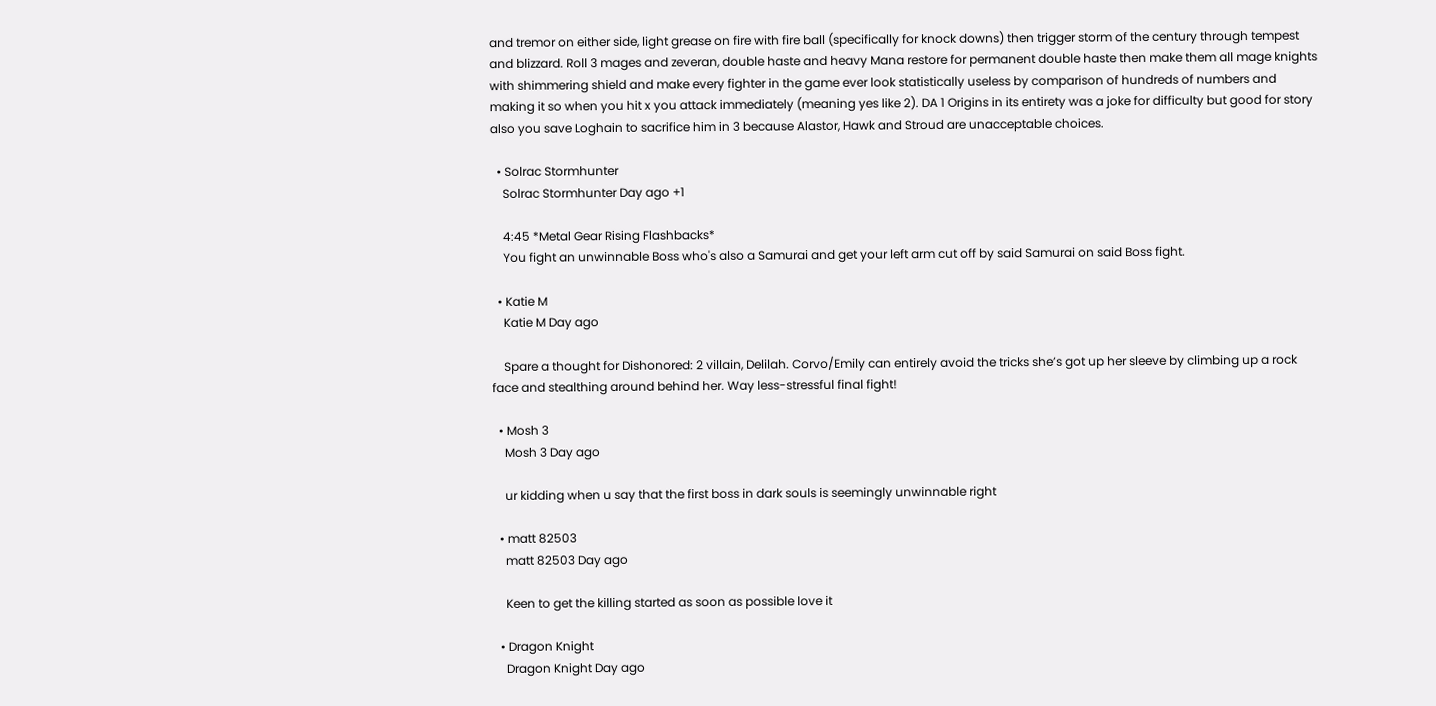and tremor on either side, light grease on fire with fire ball (specifically for knock downs) then trigger storm of the century through tempest and blizzard. Roll 3 mages and zeveran, double haste and heavy Mana restore for permanent double haste then make them all mage knights with shimmering shield and make every fighter in the game ever look statistically useless by comparison of hundreds of numbers and making it so when you hit x you attack immediately (meaning yes like 2). DA 1 Origins in its entirety was a joke for difficulty but good for story also you save Loghain to sacrifice him in 3 because Alastor, Hawk and Stroud are unacceptable choices.

  • Solrac Stormhunter
    Solrac Stormhunter Day ago +1

    4:45 *Metal Gear Rising Flashbacks*
    You fight an unwinnable Boss who's also a Samurai and get your left arm cut off by said Samurai on said Boss fight.

  • Katie M
    Katie M Day ago

    Spare a thought for Dishonored: 2 villain, Delilah. Corvo/Emily can entirely avoid the tricks she’s got up her sleeve by climbing up a rock face and stealthing around behind her. Way less-stressful final fight!

  • Mosh 3
    Mosh 3 Day ago

    ur kidding when u say that the first boss in dark souls is seemingly unwinnable right

  • matt 82503
    matt 82503 Day ago

    Keen to get the killing started as soon as possible love it

  • Dragon Knight
    Dragon Knight Day ago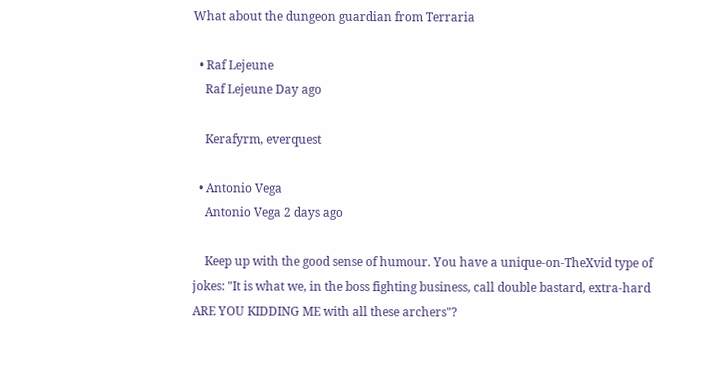What about the dungeon guardian from Terraria

  • Raf Lejeune
    Raf Lejeune Day ago

    Kerafyrm, everquest

  • Antonio Vega
    Antonio Vega 2 days ago

    Keep up with the good sense of humour. You have a unique-on-TheXvid type of jokes: "It is what we, in the boss fighting business, call double bastard, extra-hard ARE YOU KIDDING ME with all these archers"?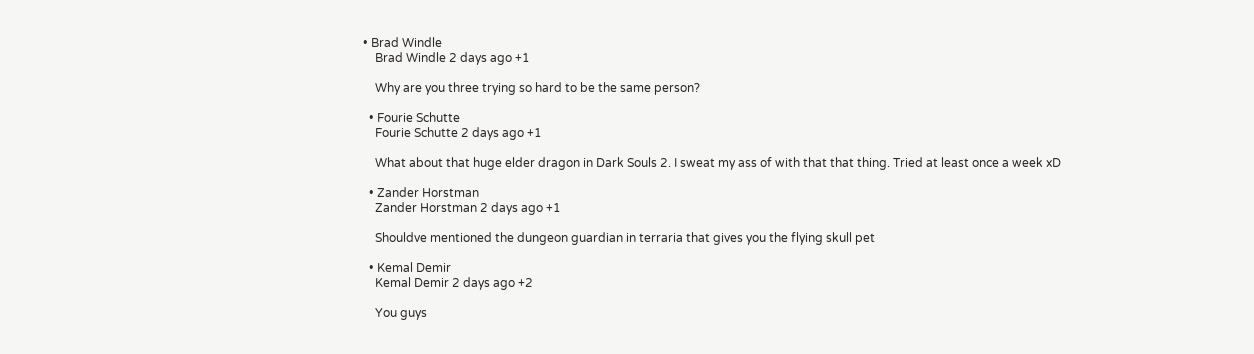• Brad Windle
    Brad Windle 2 days ago +1

    Why are you three trying so hard to be the same person?

  • Fourie Schutte
    Fourie Schutte 2 days ago +1

    What about that huge elder dragon in Dark Souls 2. I sweat my ass of with that that thing. Tried at least once a week xD

  • Zander Horstman
    Zander Horstman 2 days ago +1

    Shouldve mentioned the dungeon guardian in terraria that gives you the flying skull pet

  • Kemal Demir
    Kemal Demir 2 days ago +2

    You guys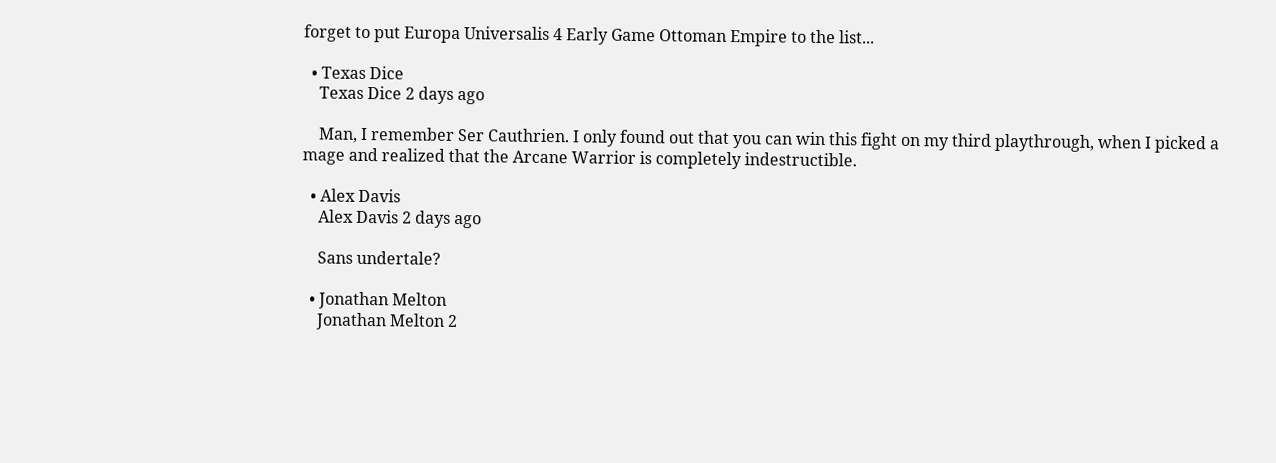forget to put Europa Universalis 4 Early Game Ottoman Empire to the list...

  • Texas Dice
    Texas Dice 2 days ago

    Man, I remember Ser Cauthrien. I only found out that you can win this fight on my third playthrough, when I picked a mage and realized that the Arcane Warrior is completely indestructible.

  • Alex Davis
    Alex Davis 2 days ago

    Sans undertale?

  • Jonathan Melton
    Jonathan Melton 2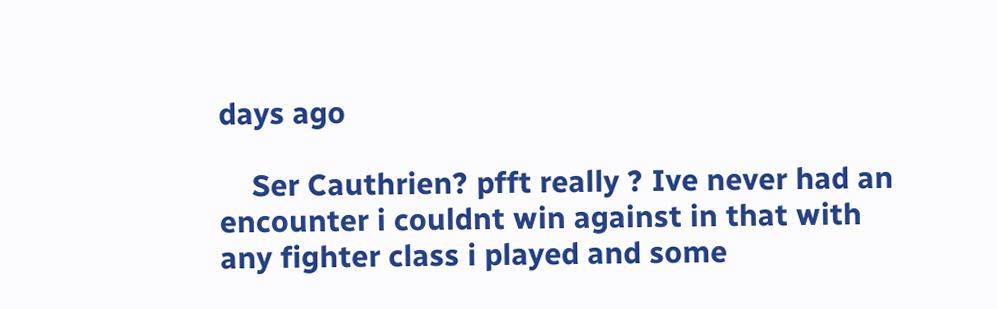days ago

    Ser Cauthrien? pfft really ? Ive never had an encounter i couldnt win against in that with any fighter class i played and some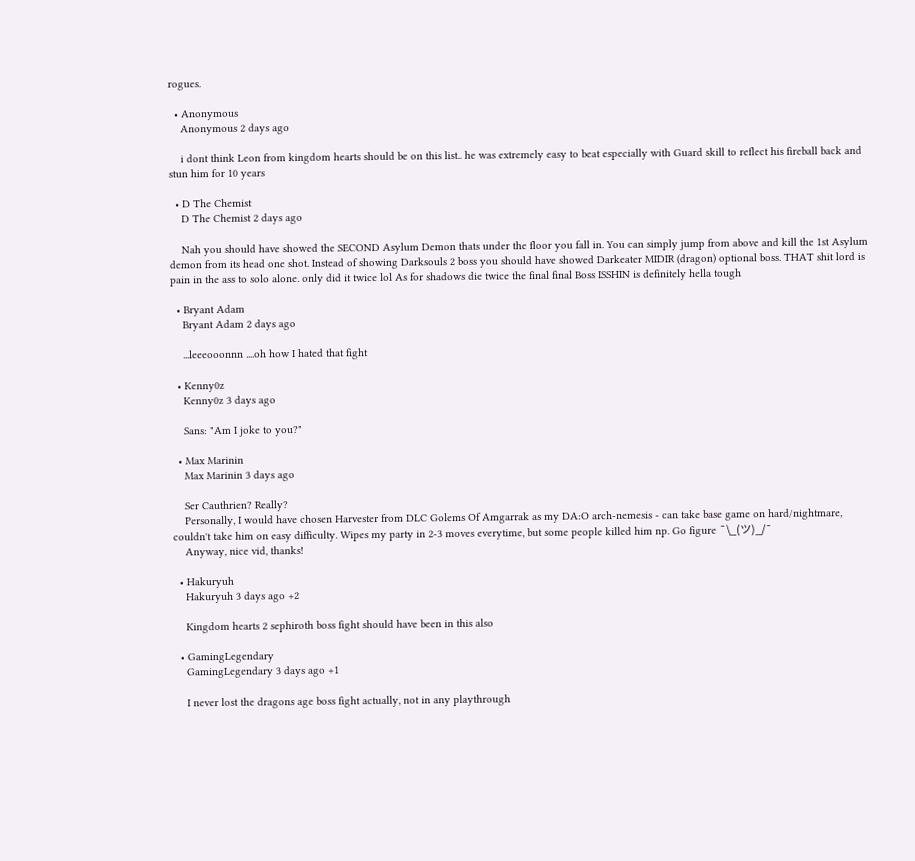rogues.

  • Anonymous
    Anonymous 2 days ago

    i dont think Leon from kingdom hearts should be on this list.. he was extremely easy to beat especially with Guard skill to reflect his fireball back and stun him for 10 years

  • D The Chemist
    D The Chemist 2 days ago

    Nah you should have showed the SECOND Asylum Demon thats under the floor you fall in. You can simply jump from above and kill the 1st Asylum demon from its head one shot. Instead of showing Darksouls 2 boss you should have showed Darkeater MIDIR (dragon) optional boss. THAT shit lord is pain in the ass to solo alone. only did it twice lol As for shadows die twice the final final Boss ISSHIN is definitely hella tough

  • Bryant Adam
    Bryant Adam 2 days ago

    ...leeeooonnn ....oh how I hated that fight

  • Kenny0z
    Kenny0z 3 days ago

    Sans: "Am I joke to you?"

  • Max Marinin
    Max Marinin 3 days ago

    Ser Cauthrien? Really?
    Personally, I would have chosen Harvester from DLC Golems Of Amgarrak as my DA:O arch-nemesis - can take base game on hard/nightmare, couldn't take him on easy difficulty. Wipes my party in 2-3 moves everytime, but some people killed him np. Go figure ¯\_(ツ)_/¯
    Anyway, nice vid, thanks!

  • Hakuryuh
    Hakuryuh 3 days ago +2

    Kingdom hearts 2 sephiroth boss fight should have been in this also

  • GamingLegendary
    GamingLegendary 3 days ago +1

    I never lost the dragons age boss fight actually, not in any playthrough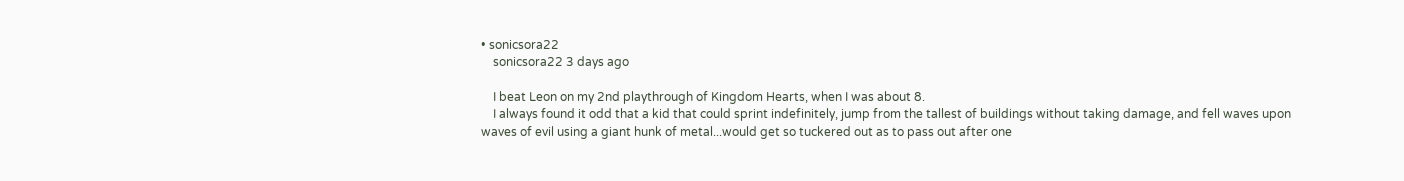• sonicsora22
    sonicsora22 3 days ago

    I beat Leon on my 2nd playthrough of Kingdom Hearts, when I was about 8.
    I always found it odd that a kid that could sprint indefinitely, jump from the tallest of buildings without taking damage, and fell waves upon waves of evil using a giant hunk of metal...would get so tuckered out as to pass out after one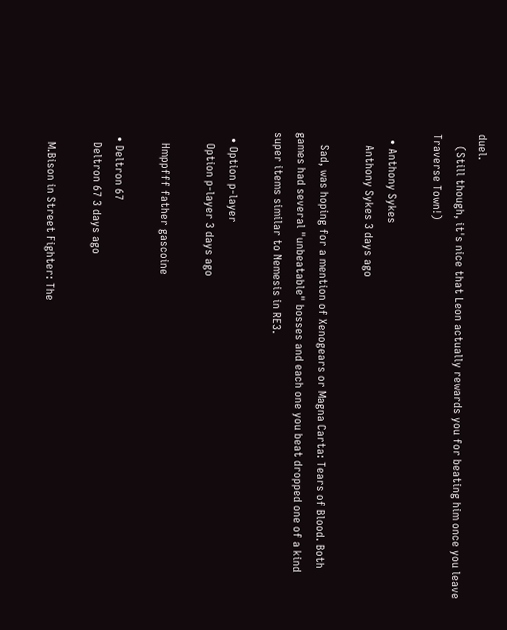duel.
    (Still though, it's nice that Leon actually rewards you for beating him once you leave Traverse Town!)

  • Anthony Sykes
    Anthony Sykes 3 days ago

    Sad, was hoping for a mention of Xenogears or Magna Carta: Tears of Blood. Both games had several "unbeatable" bosses and each one you beat dropped one of a kind super items similar to Nemesis in RE3.

  • Option p-layer
    Option p-layer 3 days ago

    Hmppfff father gascoine

  • Deltron 67
    Deltron 67 3 days ago

    M.Bison in Street Fighter: The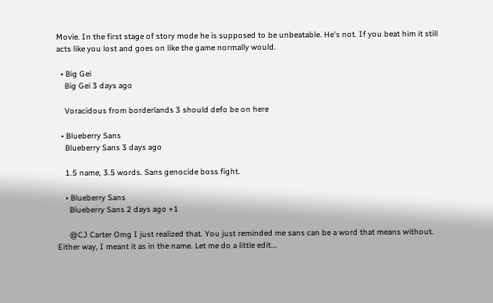Movie. In the first stage of story mode he is supposed to be unbeatable. He's not. If you beat him it still acts like you lost and goes on like the game normally would.

  • Big Gei
    Big Gei 3 days ago

    Voracidous from borderlands 3 should defo be on here

  • Blueberry Sans
    Blueberry Sans 3 days ago

    1.5 name, 3.5 words. Sans genocide boss fight.

    • Blueberry Sans
      Blueberry Sans 2 days ago +1

      @CJ Carter Omg I just realized that. You just reminded me sans can be a word that means without. Either way, I meant it as in the name. Let me do a little edit...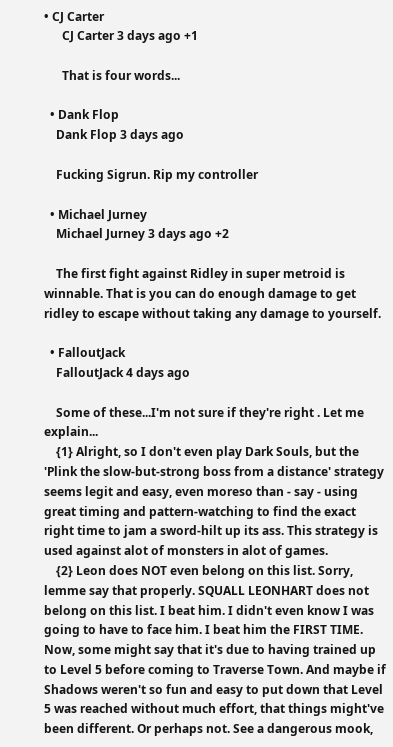• CJ Carter
      CJ Carter 3 days ago +1

      That is four words...

  • Dank Flop
    Dank Flop 3 days ago

    Fucking Sigrun. Rip my controller

  • Michael Jurney
    Michael Jurney 3 days ago +2

    The first fight against Ridley in super metroid is winnable. That is you can do enough damage to get ridley to escape without taking any damage to yourself.

  • FalloutJack
    FalloutJack 4 days ago

    Some of these...I'm not sure if they're right . Let me explain...
    {1} Alright, so I don't even play Dark Souls, but the 'Plink the slow-but-strong boss from a distance' strategy seems legit and easy, even moreso than - say - using great timing and pattern-watching to find the exact right time to jam a sword-hilt up its ass. This strategy is used against alot of monsters in alot of games.
    {2} Leon does NOT even belong on this list. Sorry, lemme say that properly. SQUALL LEONHART does not belong on this list. I beat him. I didn't even know I was going to have to face him. I beat him the FIRST TIME. Now, some might say that it's due to having trained up to Level 5 before coming to Traverse Town. And maybe if Shadows weren't so fun and easy to put down that Level 5 was reached without much effort, that things might've been different. Or perhaps not. See a dangerous mook,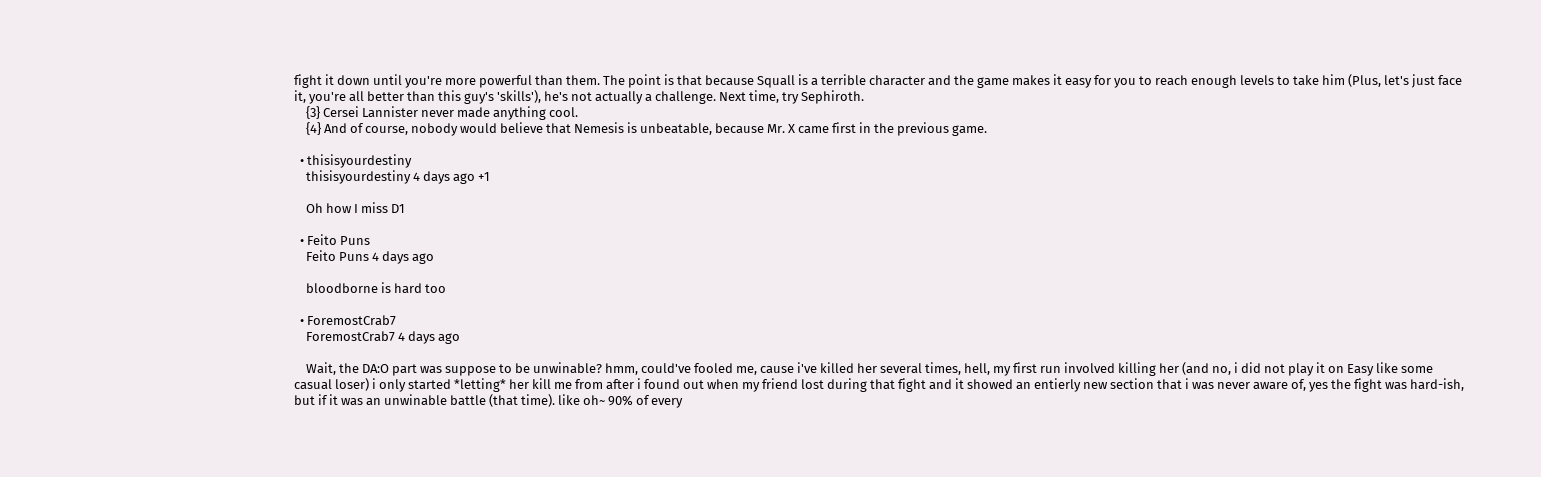fight it down until you're more powerful than them. The point is that because Squall is a terrible character and the game makes it easy for you to reach enough levels to take him (Plus, let's just face it, you're all better than this guy's 'skills'), he's not actually a challenge. Next time, try Sephiroth.
    {3} Cersei Lannister never made anything cool.
    {4} And of course, nobody would believe that Nemesis is unbeatable, because Mr. X came first in the previous game.

  • thisisyourdestiny
    thisisyourdestiny 4 days ago +1

    Oh how I miss D1

  • Feito Puns
    Feito Puns 4 days ago

    bloodborne is hard too

  • ForemostCrab7
    ForemostCrab7 4 days ago

    Wait, the DA:O part was suppose to be unwinable? hmm, could've fooled me, cause i've killed her several times, hell, my first run involved killing her (and no, i did not play it on Easy like some casual loser) i only started *letting* her kill me from after i found out when my friend lost during that fight and it showed an entierly new section that i was never aware of, yes the fight was hard-ish, but if it was an unwinable battle (that time). like oh~ 90% of every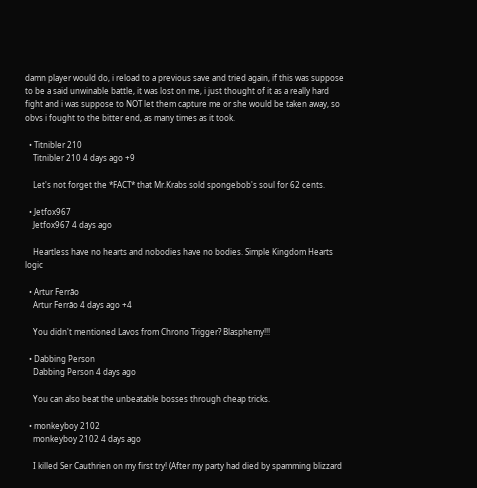damn player would do, i reload to a previous save and tried again, if this was suppose to be a said unwinable battle, it was lost on me, i just thought of it as a really hard fight and i was suppose to NOT let them capture me or she would be taken away, so obvs i fought to the bitter end, as many times as it took.

  • Titnibler 210
    Titnibler 210 4 days ago +9

    Let's not forget the *FACT* that Mr.Krabs sold spongebob's soul for 62 cents.

  • Jetfox967
    Jetfox967 4 days ago

    Heartless have no hearts and nobodies have no bodies. Simple Kingdom Hearts logic

  • Artur Ferrão
    Artur Ferrão 4 days ago +4

    You didn't mentioned Lavos from Chrono Trigger? Blasphemy!!!

  • Dabbing Person
    Dabbing Person 4 days ago

    You can also beat the unbeatable bosses through cheap tricks.

  • monkeyboy 2102
    monkeyboy 2102 4 days ago

    I killed Ser Cauthrien on my first try! (After my party had died by spamming blizzard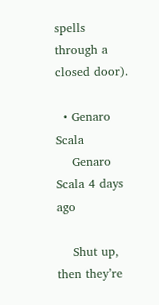spells through a closed door).

  • Genaro Scala
    Genaro Scala 4 days ago

    Shut up, then they’re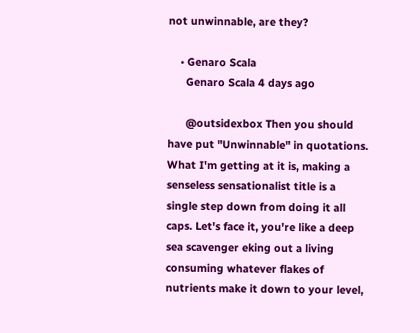not unwinnable, are they?

    • Genaro Scala
      Genaro Scala 4 days ago

      @outsidexbox Then you should have put "Unwinnable" in quotations. What I'm getting at it is, making a senseless sensationalist title is a single step down from doing it all caps. Let's face it, you're like a deep sea scavenger eking out a living consuming whatever flakes of nutrients make it down to your level,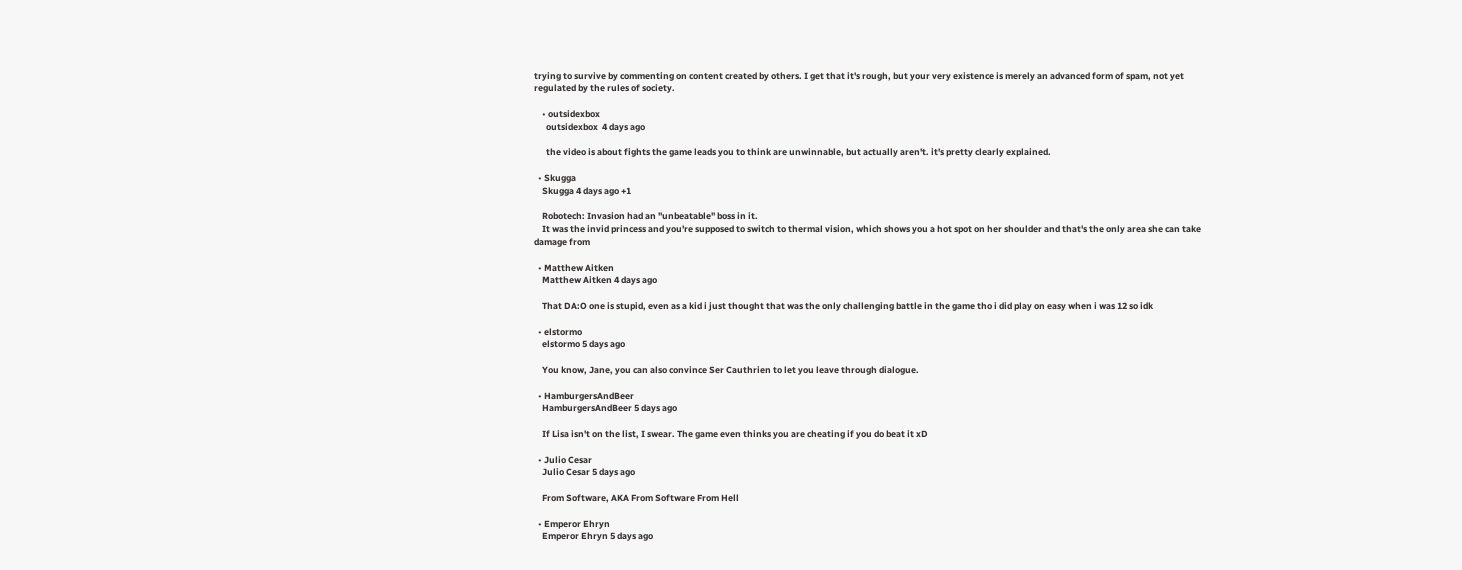trying to survive by commenting on content created by others. I get that it's rough, but your very existence is merely an advanced form of spam, not yet regulated by the rules of society.

    • outsidexbox
      outsidexbox  4 days ago

      the video is about fights the game leads you to think are unwinnable, but actually aren't. it's pretty clearly explained.

  • Skugga
    Skugga 4 days ago +1

    Robotech: Invasion had an "unbeatable" boss in it.
    It was the invid princess and you're supposed to switch to thermal vision, which shows you a hot spot on her shoulder and that's the only area she can take damage from

  • Matthew Aitken
    Matthew Aitken 4 days ago

    That DA:O one is stupid, even as a kid i just thought that was the only challenging battle in the game tho i did play on easy when i was 12 so idk

  • elstormo
    elstormo 5 days ago

    You know, Jane, you can also convince Ser Cauthrien to let you leave through dialogue.

  • HamburgersAndBeer
    HamburgersAndBeer 5 days ago

    If Lisa isn't on the list, I swear. The game even thinks you are cheating if you do beat it xD

  • Julio Cesar
    Julio Cesar 5 days ago

    From Software, AKA From Software From Hell

  • Emperor Ehryn
    Emperor Ehryn 5 days ago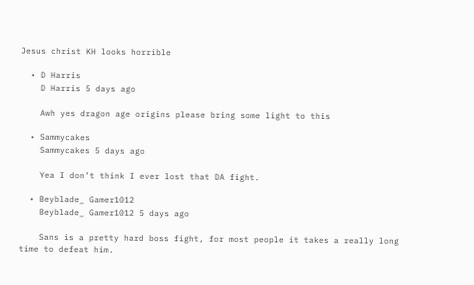Jesus christ KH looks horrible

  • D Harris
    D Harris 5 days ago

    Awh yes dragon age origins please bring some light to this

  • Sammycakes
    Sammycakes 5 days ago

    Yea I don’t think I ever lost that DA fight.

  • Beyblade_ Gamer1012
    Beyblade_ Gamer1012 5 days ago

    Sans is a pretty hard boss fight, for most people it takes a really long time to defeat him.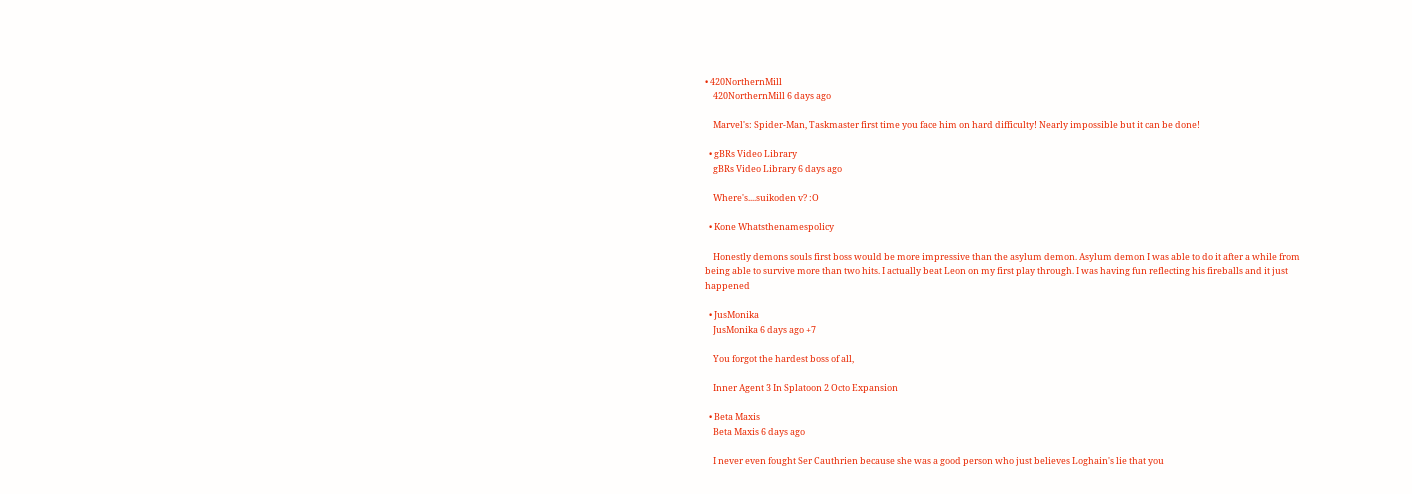• 420NorthernMill
    420NorthernMill 6 days ago

    Marvel's: Spider-Man, Taskmaster first time you face him on hard difficulty! Nearly impossible but it can be done!

  • gBRs Video Library
    gBRs Video Library 6 days ago

    Where's....suikoden v? :O

  • Kone Whatsthenamespolicy

    Honestly demons souls first boss would be more impressive than the asylum demon. Asylum demon I was able to do it after a while from being able to survive more than two hits. I actually beat Leon on my first play through. I was having fun reflecting his fireballs and it just happened

  • JusMonika
    JusMonika 6 days ago +7

    You forgot the hardest boss of all,

    Inner Agent 3 In Splatoon 2 Octo Expansion

  • Beta Maxis
    Beta Maxis 6 days ago

    I never even fought Ser Cauthrien because she was a good person who just believes Loghain's lie that you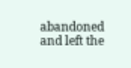abandoned and left the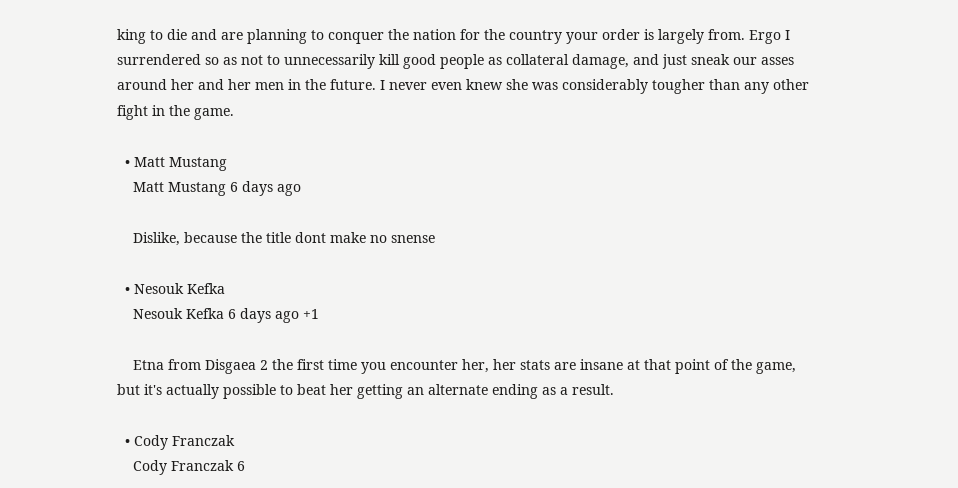king to die and are planning to conquer the nation for the country your order is largely from. Ergo I surrendered so as not to unnecessarily kill good people as collateral damage, and just sneak our asses around her and her men in the future. I never even knew she was considerably tougher than any other fight in the game.

  • Matt Mustang
    Matt Mustang 6 days ago

    Dislike, because the title dont make no snense

  • Nesouk Kefka
    Nesouk Kefka 6 days ago +1

    Etna from Disgaea 2 the first time you encounter her, her stats are insane at that point of the game, but it's actually possible to beat her getting an alternate ending as a result.

  • Cody Franczak
    Cody Franczak 6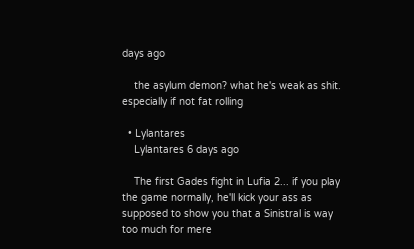days ago

    the asylum demon? what he's weak as shit. especially if not fat rolling

  • Lylantares
    Lylantares 6 days ago

    The first Gades fight in Lufia 2... if you play the game normally, he'll kick your ass as supposed to show you that a Sinistral is way too much for mere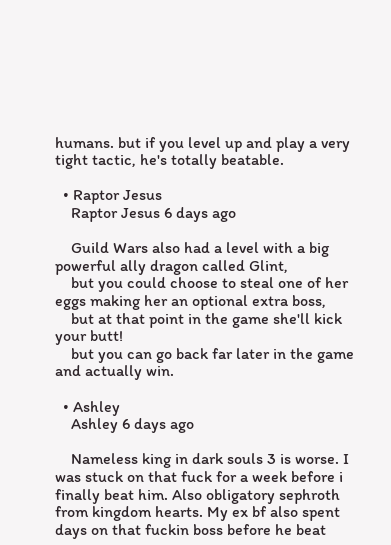humans. but if you level up and play a very tight tactic, he's totally beatable.

  • Raptor Jesus
    Raptor Jesus 6 days ago

    Guild Wars also had a level with a big powerful ally dragon called Glint,
    but you could choose to steal one of her eggs making her an optional extra boss,
    but at that point in the game she'll kick your butt!
    but you can go back far later in the game and actually win.

  • Ashley
    Ashley 6 days ago

    Nameless king in dark souls 3 is worse. I was stuck on that fuck for a week before i finally beat him. Also obligatory sephroth from kingdom hearts. My ex bf also spent days on that fuckin boss before he beat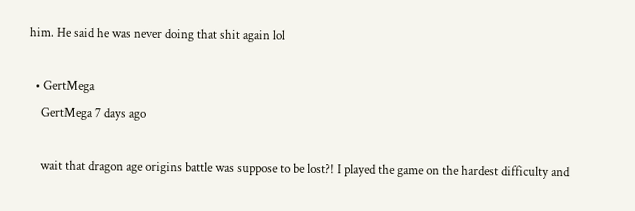him. He said he was never doing that shit again lol

  • GertMega
    GertMega 7 days ago

    wait that dragon age origins battle was suppose to be lost?! I played the game on the hardest difficulty and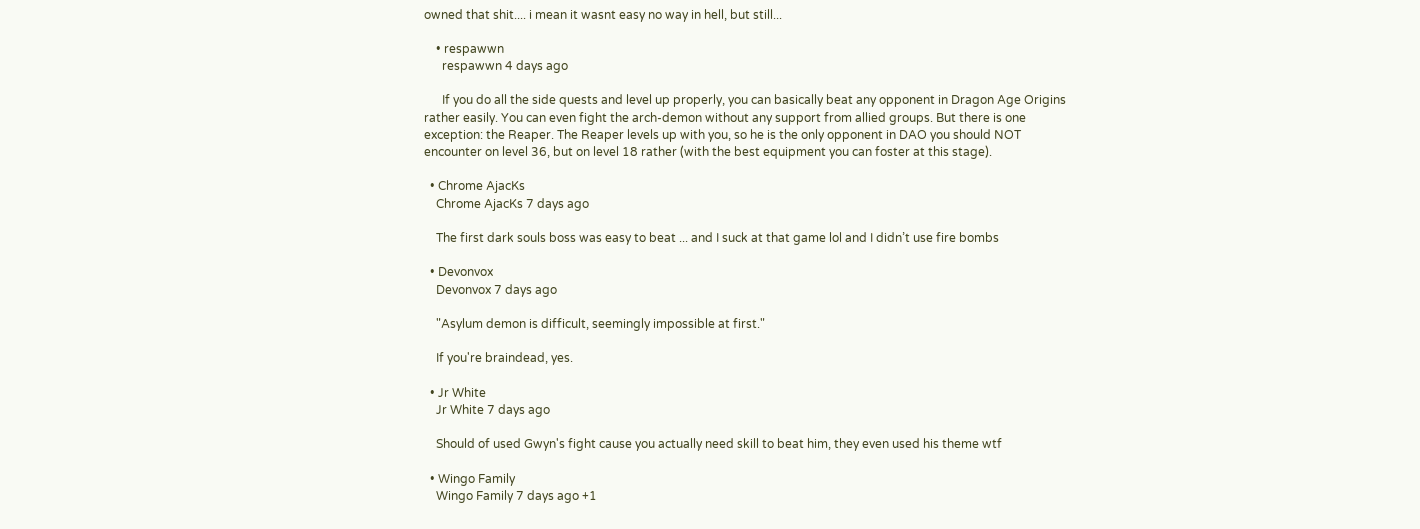owned that shit.... i mean it wasnt easy no way in hell, but still...

    • respawwn
      respawwn 4 days ago

      If you do all the side quests and level up properly, you can basically beat any opponent in Dragon Age Origins rather easily. You can even fight the arch-demon without any support from allied groups. But there is one exception: the Reaper. The Reaper levels up with you, so he is the only opponent in DAO you should NOT encounter on level 36, but on level 18 rather (with the best equipment you can foster at this stage).

  • Chrome AjacKs
    Chrome AjacKs 7 days ago

    The first dark souls boss was easy to beat ... and I suck at that game lol and I didn’t use fire bombs

  • Devonvox
    Devonvox 7 days ago

    "Asylum demon is difficult, seemingly impossible at first."

    If you're braindead, yes.

  • Jr White
    Jr White 7 days ago

    Should of used Gwyn's fight cause you actually need skill to beat him, they even used his theme wtf

  • Wingo Family
    Wingo Family 7 days ago +1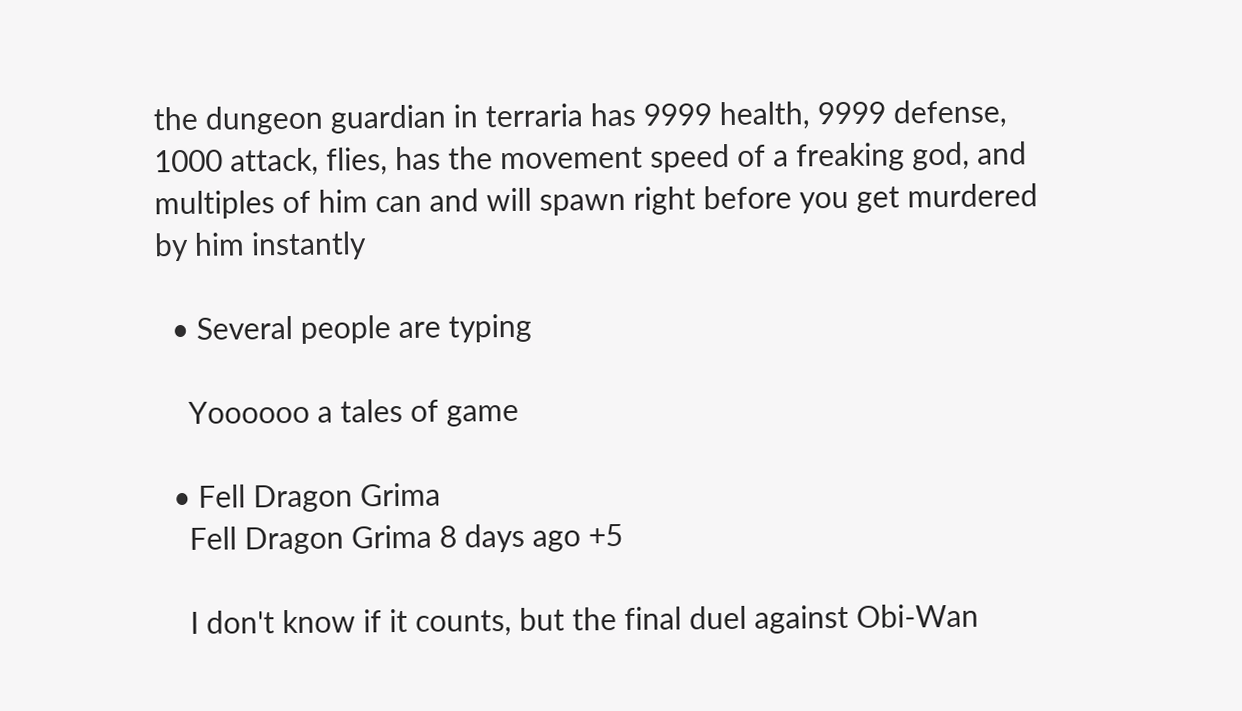the dungeon guardian in terraria has 9999 health, 9999 defense, 1000 attack, flies, has the movement speed of a freaking god, and multiples of him can and will spawn right before you get murdered by him instantly

  • Several people are typing

    Yoooooo a tales of game

  • Fell Dragon Grima
    Fell Dragon Grima 8 days ago +5

    I don't know if it counts, but the final duel against Obi-Wan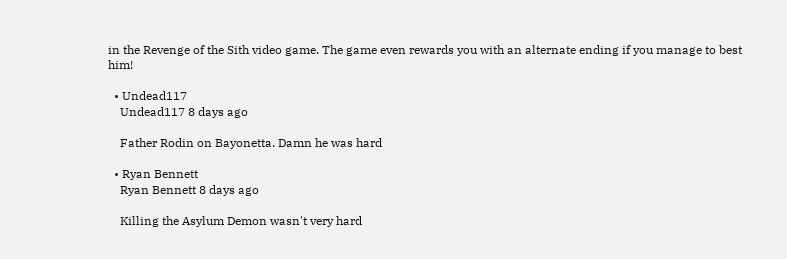in the Revenge of the Sith video game. The game even rewards you with an alternate ending if you manage to best him!

  • Undead117
    Undead117 8 days ago

    Father Rodin on Bayonetta. Damn he was hard

  • Ryan Bennett
    Ryan Bennett 8 days ago

    Killing the Asylum Demon wasn't very hard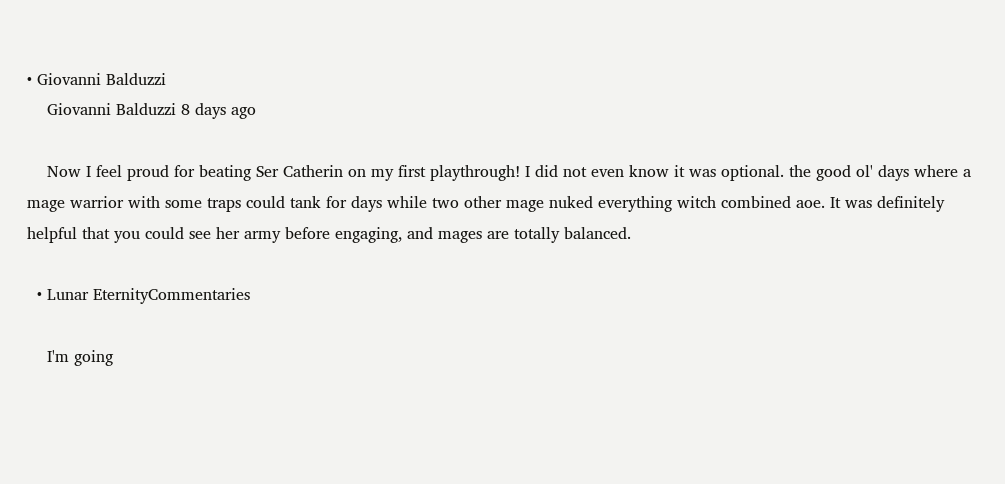• Giovanni Balduzzi
    Giovanni Balduzzi 8 days ago

    Now I feel proud for beating Ser Catherin on my first playthrough! I did not even know it was optional. the good ol' days where a mage warrior with some traps could tank for days while two other mage nuked everything witch combined aoe. It was definitely helpful that you could see her army before engaging, and mages are totally balanced.

  • Lunar EternityCommentaries

    I'm going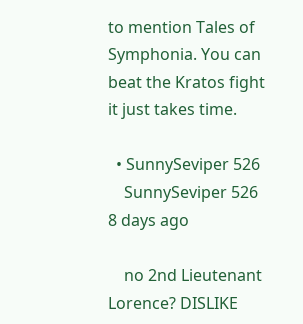to mention Tales of Symphonia. You can beat the Kratos fight it just takes time.

  • SunnySeviper 526
    SunnySeviper 526 8 days ago

    no 2nd Lieutenant Lorence? DISLIKE